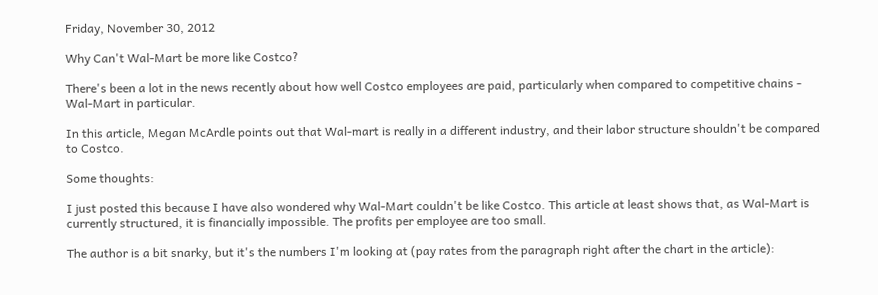Friday, November 30, 2012

Why Can't Wal-Mart be more like Costco?

There's been a lot in the news recently about how well Costco employees are paid, particularly when compared to competitive chains - Wal-Mart in particular.

In this article, Megan McArdle points out that Wal-mart is really in a different industry, and their labor structure shouldn't be compared to Costco.

Some thoughts:

I just posted this because I have also wondered why Wal-Mart couldn't be like Costco. This article at least shows that, as Wal-Mart is currently structured, it is financially impossible. The profits per employee are too small.

The author is a bit snarky, but it's the numbers I'm looking at (pay rates from the paragraph right after the chart in the article):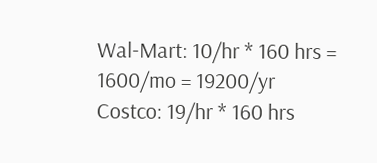Wal-Mart: 10/hr * 160 hrs = 1600/mo = 19200/yr
Costco: 19/hr * 160 hrs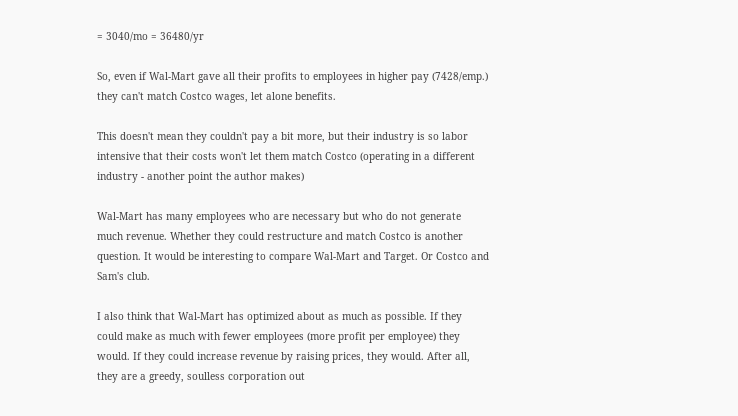= 3040/mo = 36480/yr

So, even if Wal-Mart gave all their profits to employees in higher pay (7428/emp.) they can't match Costco wages, let alone benefits.

This doesn't mean they couldn't pay a bit more, but their industry is so labor intensive that their costs won't let them match Costco (operating in a different industry - another point the author makes)

Wal-Mart has many employees who are necessary but who do not generate much revenue. Whether they could restructure and match Costco is another question. It would be interesting to compare Wal-Mart and Target. Or Costco and Sam's club.

I also think that Wal-Mart has optimized about as much as possible. If they could make as much with fewer employees (more profit per employee) they would. If they could increase revenue by raising prices, they would. After all, they are a greedy, soulless corporation out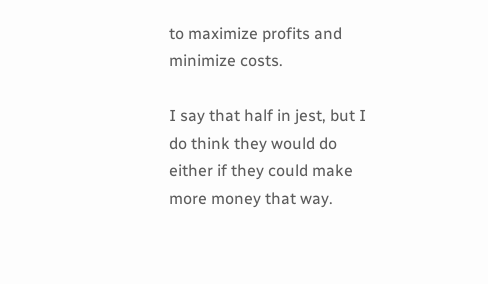to maximize profits and minimize costs.

I say that half in jest, but I do think they would do either if they could make more money that way.